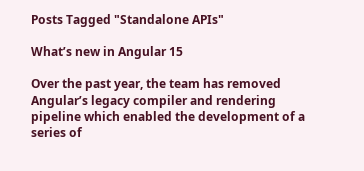Posts Tagged "Standalone APIs"

What’s new in Angular 15

Over the past year, the team has removed Angular’s legacy compiler and rendering pipeline which enabled the development of a series of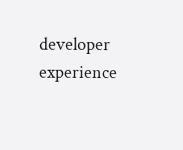developer experience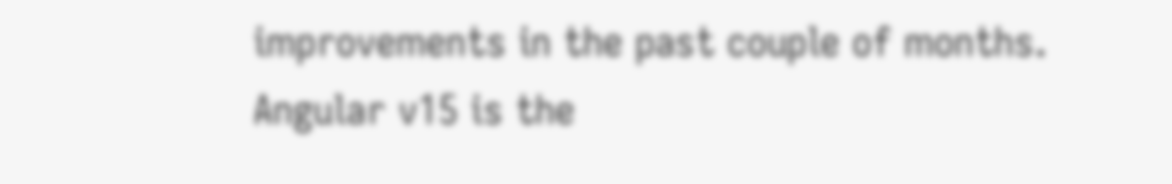improvements in the past couple of months. Angular v15 is the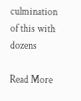culmination of this with dozens

Read More